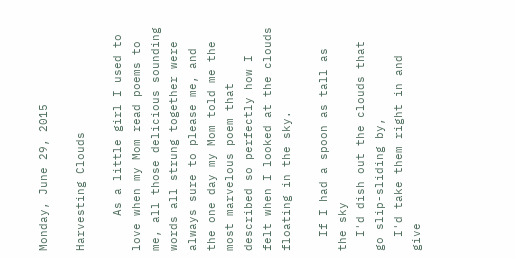Monday, June 29, 2015

Harvesting Clouds

     As a little girl I used to love when my Mom read poems to me, all those delicious sounding words all strung together were always sure to please me, and the one day my Mom told me the most marvelous poem that described so perfectly how I felt when I looked at the clouds floating in the sky.

  If I had a spoon as tall as the sky
  I'd dish out the clouds that go slip-sliding by,
  I'd take them right in and give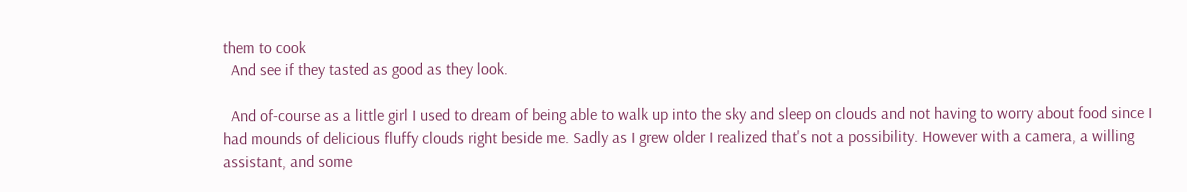them to cook
  And see if they tasted as good as they look.

  And of-course as a little girl I used to dream of being able to walk up into the sky and sleep on clouds and not having to worry about food since I had mounds of delicious fluffy clouds right beside me. Sadly as I grew older I realized that's not a possibility. However with a camera, a willing assistant, and some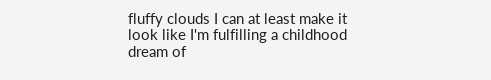fluffy clouds I can at least make it look like I'm fulfilling a childhood dream of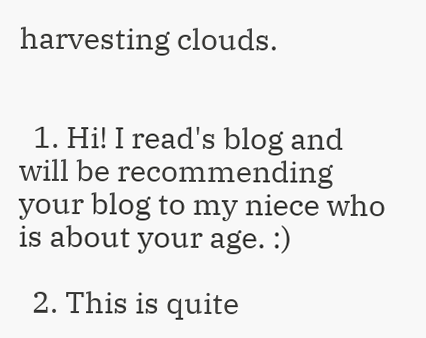harvesting clouds.


  1. Hi! I read's blog and will be recommending your blog to my niece who is about your age. :)

  2. This is quite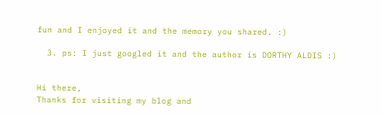fun and I enjoyed it and the memory you shared. :)

  3. ps: I just googled it and the author is DORTHY ALDIS :)


Hi there,
Thanks for visiting my blog and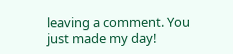leaving a comment. You just made my day!